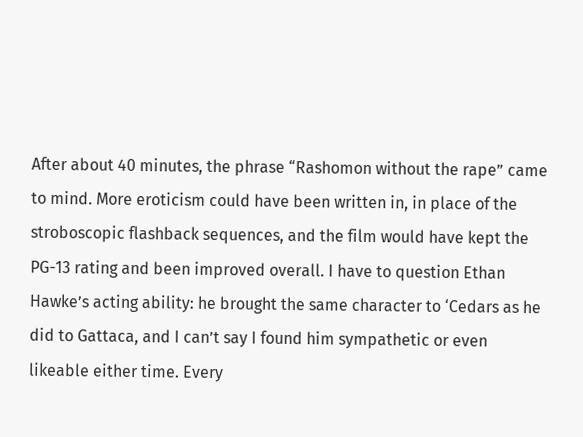After about 40 minutes, the phrase “Rashomon without the rape” came to mind. More eroticism could have been written in, in place of the stroboscopic flashback sequences, and the film would have kept the PG-13 rating and been improved overall. I have to question Ethan Hawke’s acting ability: he brought the same character to ‘Cedars as he did to Gattaca, and I can’t say I found him sympathetic or even likeable either time. Every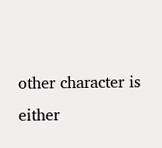other character is either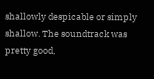shallowly despicable or simply shallow. The soundtrack was pretty good,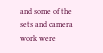and some of the sets and camera work were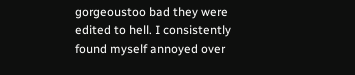gorgeoustoo bad they were edited to hell. I consistently found myself annoyed over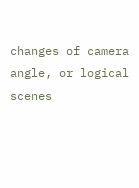changes of camera angle, or logical scenes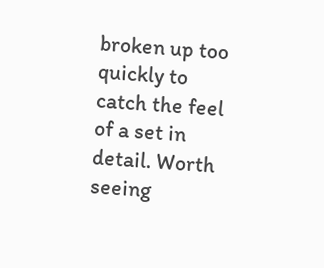broken up too quickly to catch the feel of a set in detail. Worth seeing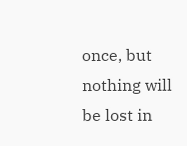once, but nothing will be lost in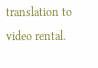translation to video rental.